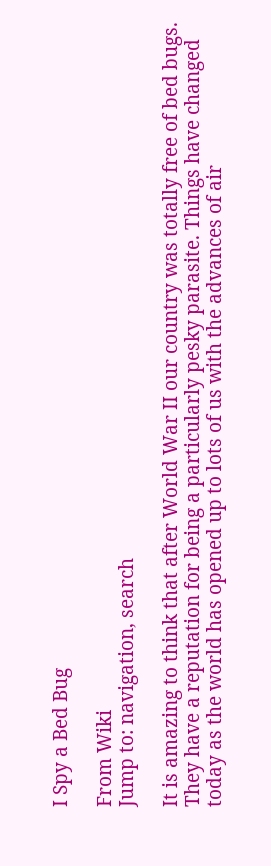I Spy a Bed Bug

From Wiki
Jump to: navigation, search

It is amazing to think that after World War II our country was totally free of bed bugs. They have a reputation for being a particularly pesky parasite. Things have changed today as the world has opened up to lots of us with the advances of air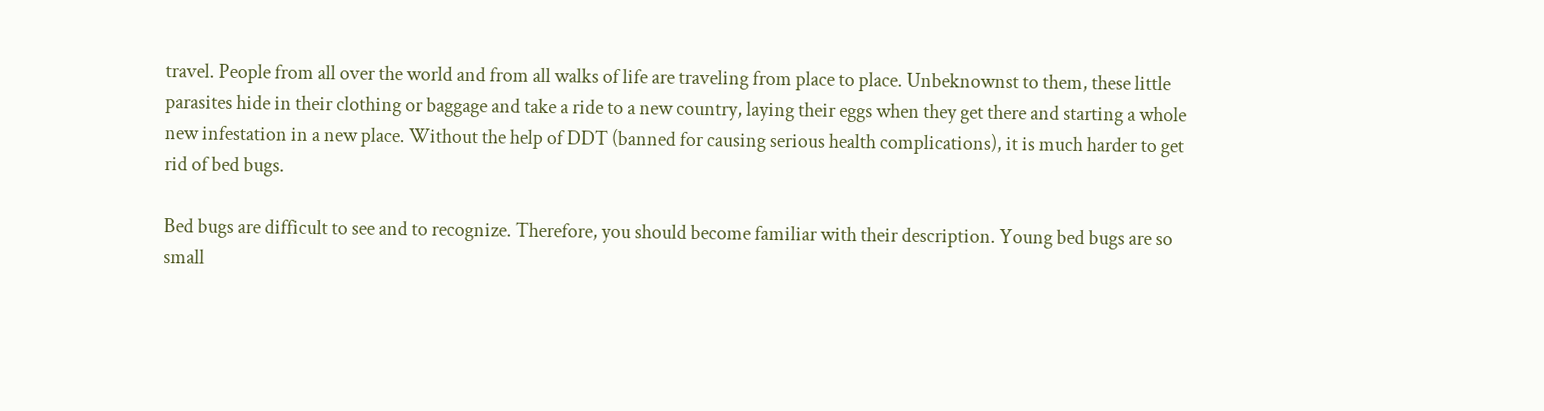travel. People from all over the world and from all walks of life are traveling from place to place. Unbeknownst to them, these little parasites hide in their clothing or baggage and take a ride to a new country, laying their eggs when they get there and starting a whole new infestation in a new place. Without the help of DDT (banned for causing serious health complications), it is much harder to get rid of bed bugs.

Bed bugs are difficult to see and to recognize. Therefore, you should become familiar with their description. Young bed bugs are so small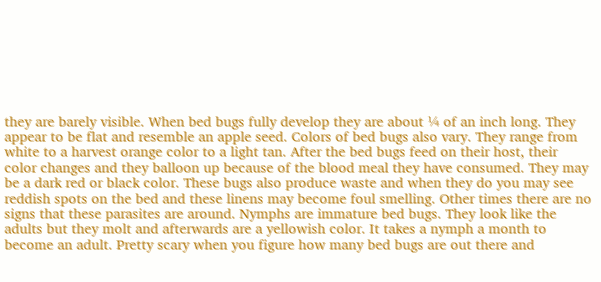they are barely visible. When bed bugs fully develop they are about ¼ of an inch long. They appear to be flat and resemble an apple seed. Colors of bed bugs also vary. They range from white to a harvest orange color to a light tan. After the bed bugs feed on their host, their color changes and they balloon up because of the blood meal they have consumed. They may be a dark red or black color. These bugs also produce waste and when they do you may see reddish spots on the bed and these linens may become foul smelling. Other times there are no signs that these parasites are around. Nymphs are immature bed bugs. They look like the adults but they molt and afterwards are a yellowish color. It takes a nymph a month to become an adult. Pretty scary when you figure how many bed bugs are out there and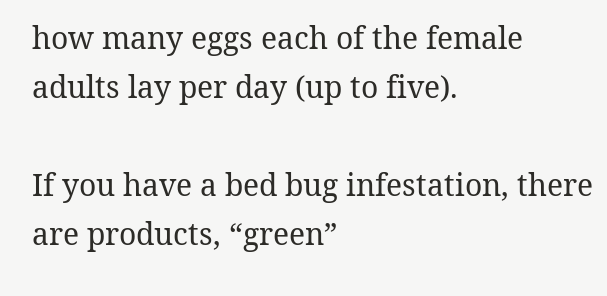how many eggs each of the female adults lay per day (up to five).

If you have a bed bug infestation, there are products, “green”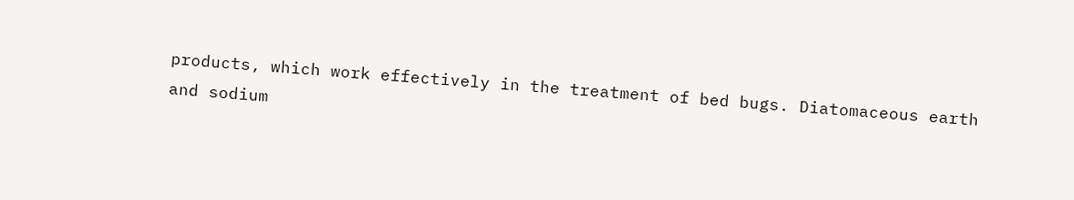products, which work effectively in the treatment of bed bugs. Diatomaceous earth and sodium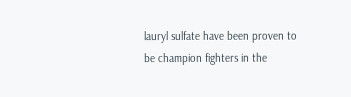lauryl sulfate have been proven to be champion fighters in the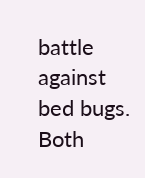battle against bed bugs. Both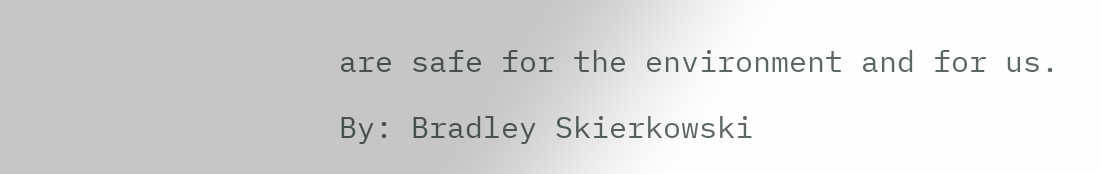are safe for the environment and for us.

By: Bradley Skierkowski